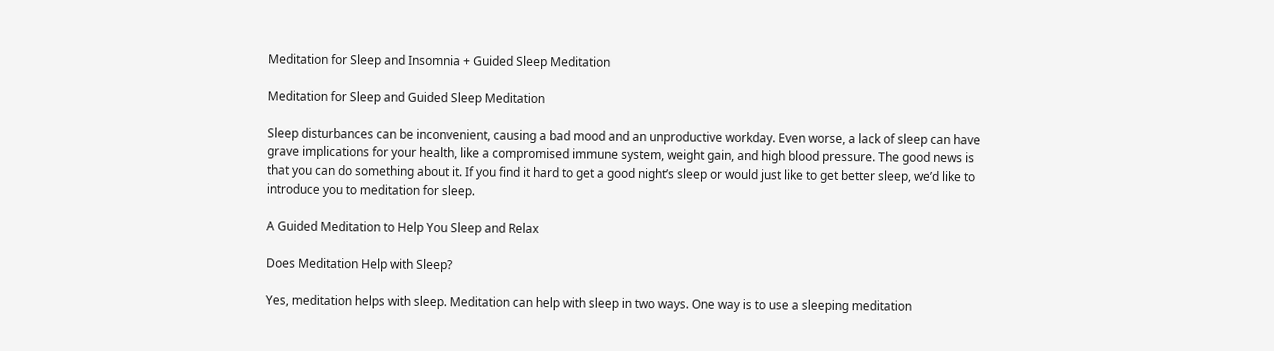Meditation for Sleep and Insomnia + Guided Sleep Meditation

Meditation for Sleep and Guided Sleep Meditation

Sleep disturbances can be inconvenient, causing a bad mood and an unproductive workday. Even worse, a lack of sleep can have grave implications for your health, like a compromised immune system, weight gain, and high blood pressure. The good news is that you can do something about it. If you find it hard to get a good night’s sleep or would just like to get better sleep, we’d like to introduce you to meditation for sleep.

A Guided Meditation to Help You Sleep and Relax

Does Meditation Help with Sleep?

Yes, meditation helps with sleep. Meditation can help with sleep in two ways. One way is to use a sleeping meditation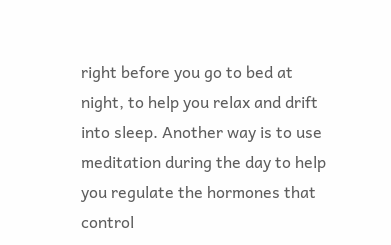right before you go to bed at night, to help you relax and drift into sleep. Another way is to use meditation during the day to help you regulate the hormones that control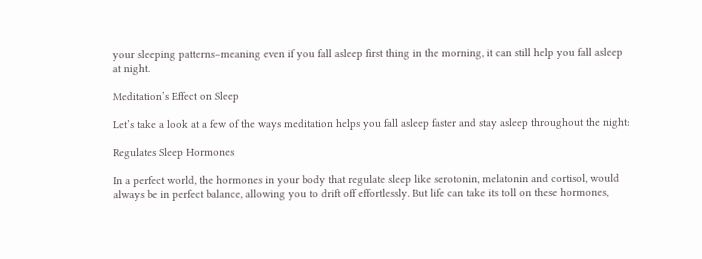your sleeping patterns–meaning even if you fall asleep first thing in the morning, it can still help you fall asleep at night.

Meditation’s Effect on Sleep

Let’s take a look at a few of the ways meditation helps you fall asleep faster and stay asleep throughout the night:

Regulates Sleep Hormones

In a perfect world, the hormones in your body that regulate sleep like serotonin, melatonin and cortisol, would always be in perfect balance, allowing you to drift off effortlessly. But life can take its toll on these hormones,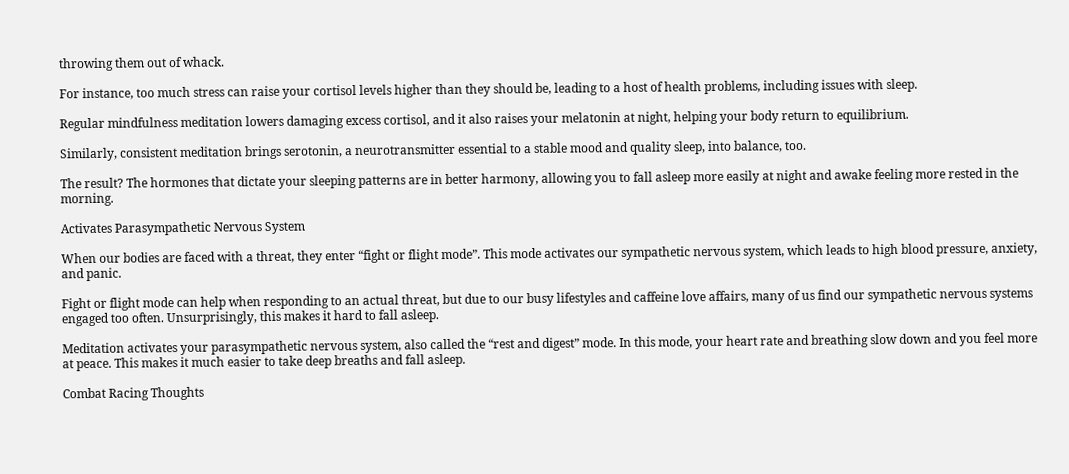throwing them out of whack.

For instance, too much stress can raise your cortisol levels higher than they should be, leading to a host of health problems, including issues with sleep.

Regular mindfulness meditation lowers damaging excess cortisol, and it also raises your melatonin at night, helping your body return to equilibrium.

Similarly, consistent meditation brings serotonin, a neurotransmitter essential to a stable mood and quality sleep, into balance, too.

The result? The hormones that dictate your sleeping patterns are in better harmony, allowing you to fall asleep more easily at night and awake feeling more rested in the morning.

Activates Parasympathetic Nervous System

When our bodies are faced with a threat, they enter “fight or flight mode”. This mode activates our sympathetic nervous system, which leads to high blood pressure, anxiety, and panic.

Fight or flight mode can help when responding to an actual threat, but due to our busy lifestyles and caffeine love affairs, many of us find our sympathetic nervous systems engaged too often. Unsurprisingly, this makes it hard to fall asleep.

Meditation activates your parasympathetic nervous system, also called the “rest and digest” mode. In this mode, your heart rate and breathing slow down and you feel more at peace. This makes it much easier to take deep breaths and fall asleep.

Combat Racing Thoughts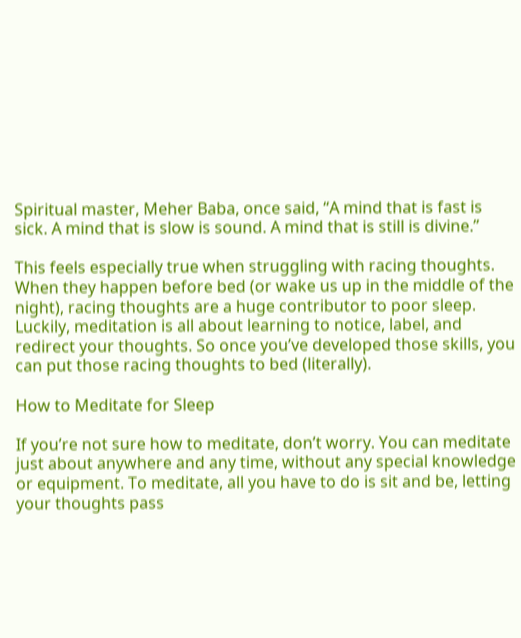Spiritual master, Meher Baba, once said, “A mind that is fast is sick. A mind that is slow is sound. A mind that is still is divine.”

This feels especially true when struggling with racing thoughts. When they happen before bed (or wake us up in the middle of the night), racing thoughts are a huge contributor to poor sleep. Luckily, meditation is all about learning to notice, label, and redirect your thoughts. So once you’ve developed those skills, you can put those racing thoughts to bed (literally).

How to Meditate for Sleep

If you’re not sure how to meditate, don’t worry. You can meditate just about anywhere and any time, without any special knowledge or equipment. To meditate, all you have to do is sit and be, letting your thoughts pass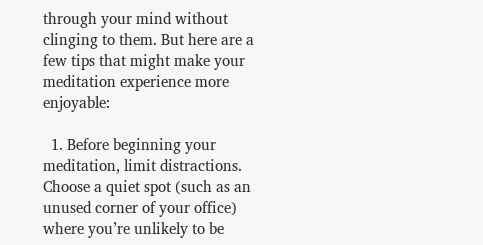through your mind without clinging to them. But here are a few tips that might make your meditation experience more enjoyable:

  1. Before beginning your meditation, limit distractions. Choose a quiet spot (such as an unused corner of your office) where you’re unlikely to be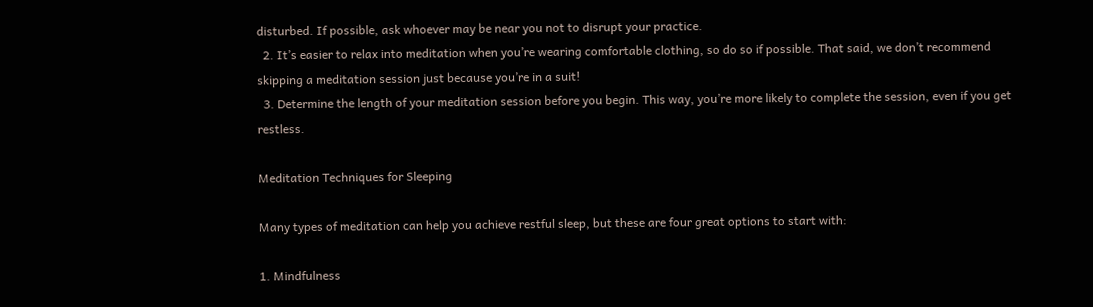disturbed. If possible, ask whoever may be near you not to disrupt your practice.
  2. It’s easier to relax into meditation when you’re wearing comfortable clothing, so do so if possible. That said, we don’t recommend skipping a meditation session just because you’re in a suit!
  3. Determine the length of your meditation session before you begin. This way, you’re more likely to complete the session, even if you get restless.

Meditation Techniques for Sleeping

Many types of meditation can help you achieve restful sleep, but these are four great options to start with:

1. Mindfulness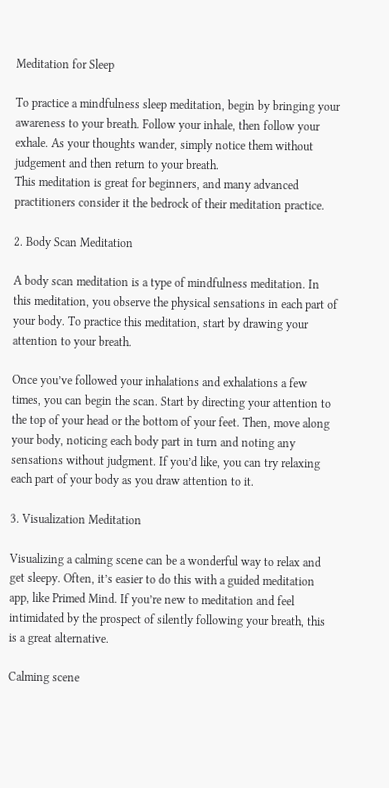Meditation for Sleep

To practice a mindfulness sleep meditation, begin by bringing your awareness to your breath. Follow your inhale, then follow your exhale. As your thoughts wander, simply notice them without judgement and then return to your breath.
This meditation is great for beginners, and many advanced practitioners consider it the bedrock of their meditation practice.

2. Body Scan Meditation

A body scan meditation is a type of mindfulness meditation. In this meditation, you observe the physical sensations in each part of your body. To practice this meditation, start by drawing your attention to your breath.

Once you’ve followed your inhalations and exhalations a few times, you can begin the scan. Start by directing your attention to the top of your head or the bottom of your feet. Then, move along your body, noticing each body part in turn and noting any sensations without judgment. If you’d like, you can try relaxing each part of your body as you draw attention to it.

3. Visualization Meditation

Visualizing a calming scene can be a wonderful way to relax and get sleepy. Often, it’s easier to do this with a guided meditation app, like Primed Mind. If you’re new to meditation and feel intimidated by the prospect of silently following your breath, this is a great alternative.

Calming scene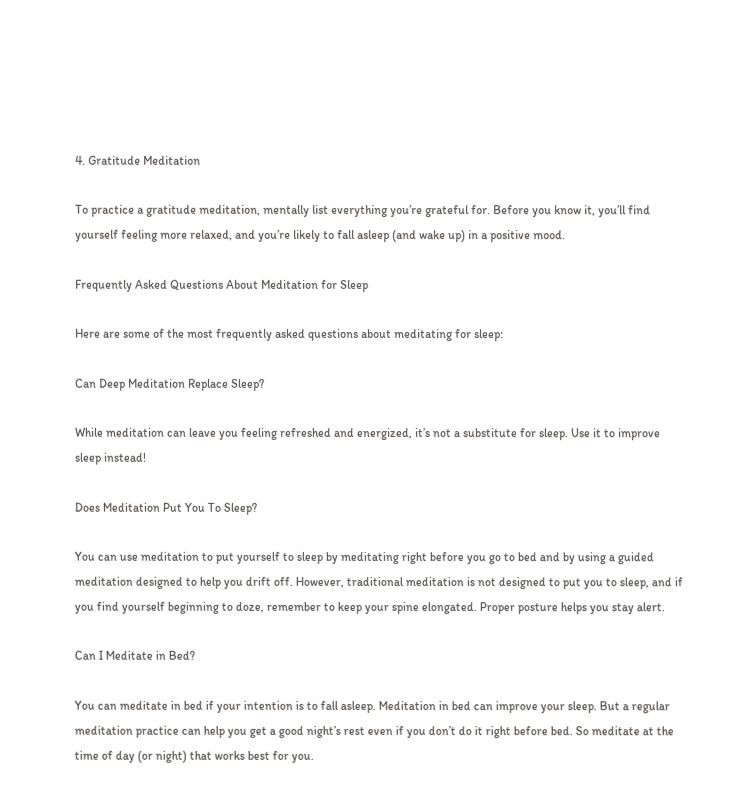4. Gratitude Meditation

To practice a gratitude meditation, mentally list everything you’re grateful for. Before you know it, you’ll find yourself feeling more relaxed, and you’re likely to fall asleep (and wake up) in a positive mood.

Frequently Asked Questions About Meditation for Sleep

Here are some of the most frequently asked questions about meditating for sleep:

Can Deep Meditation Replace Sleep?

While meditation can leave you feeling refreshed and energized, it’s not a substitute for sleep. Use it to improve sleep instead!

Does Meditation Put You To Sleep?

You can use meditation to put yourself to sleep by meditating right before you go to bed and by using a guided meditation designed to help you drift off. However, traditional meditation is not designed to put you to sleep, and if you find yourself beginning to doze, remember to keep your spine elongated. Proper posture helps you stay alert.

Can I Meditate in Bed?

You can meditate in bed if your intention is to fall asleep. Meditation in bed can improve your sleep. But a regular meditation practice can help you get a good night’s rest even if you don’t do it right before bed. So meditate at the time of day (or night) that works best for you.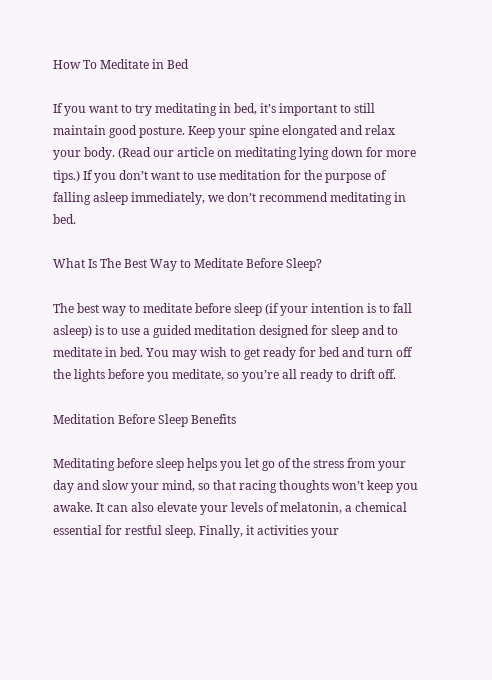How To Meditate in Bed

If you want to try meditating in bed, it’s important to still maintain good posture. Keep your spine elongated and relax your body. (Read our article on meditating lying down for more tips.) If you don’t want to use meditation for the purpose of falling asleep immediately, we don’t recommend meditating in bed.

What Is The Best Way to Meditate Before Sleep?

The best way to meditate before sleep (if your intention is to fall asleep) is to use a guided meditation designed for sleep and to meditate in bed. You may wish to get ready for bed and turn off the lights before you meditate, so you’re all ready to drift off.

Meditation Before Sleep Benefits

Meditating before sleep helps you let go of the stress from your day and slow your mind, so that racing thoughts won’t keep you awake. It can also elevate your levels of melatonin, a chemical essential for restful sleep. Finally, it activities your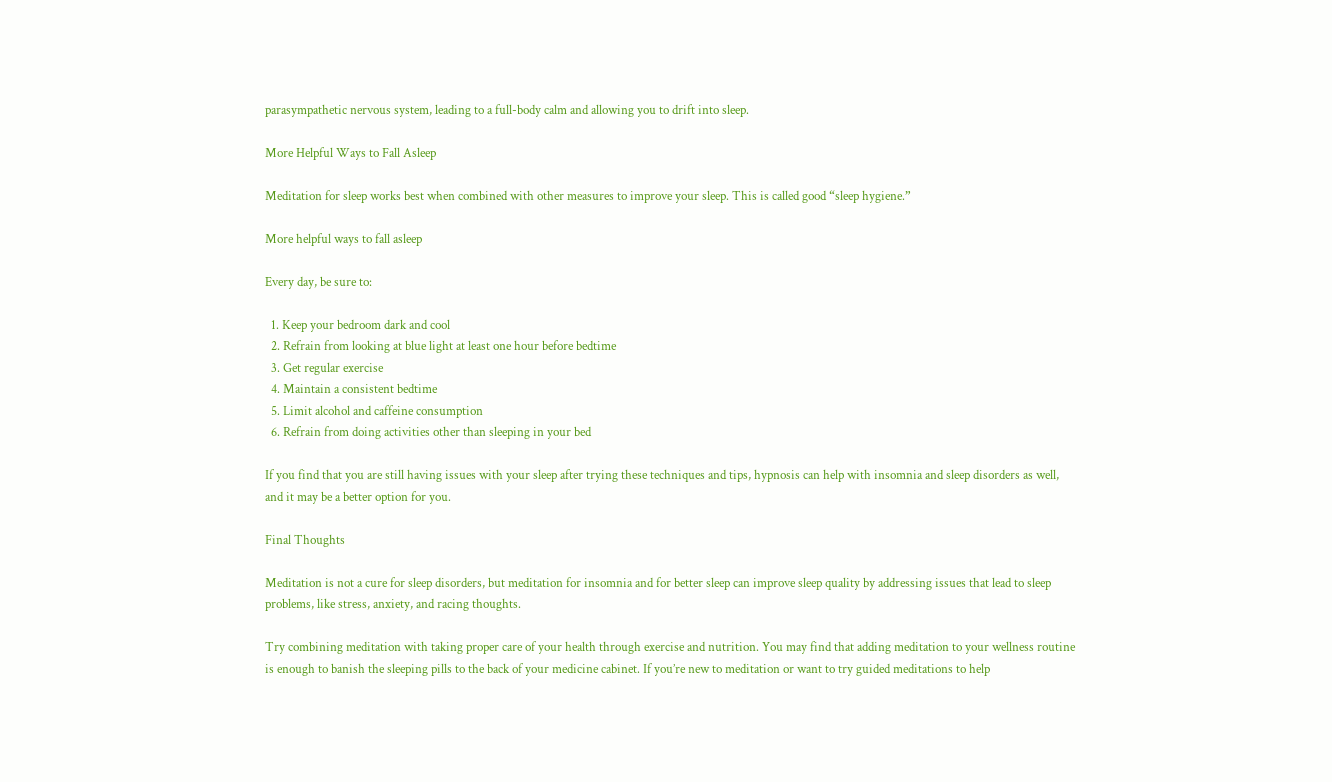parasympathetic nervous system, leading to a full-body calm and allowing you to drift into sleep.

More Helpful Ways to Fall Asleep

Meditation for sleep works best when combined with other measures to improve your sleep. This is called good “sleep hygiene.”

More helpful ways to fall asleep

Every day, be sure to:

  1. Keep your bedroom dark and cool
  2. Refrain from looking at blue light at least one hour before bedtime
  3. Get regular exercise
  4. Maintain a consistent bedtime
  5. Limit alcohol and caffeine consumption
  6. Refrain from doing activities other than sleeping in your bed

If you find that you are still having issues with your sleep after trying these techniques and tips, hypnosis can help with insomnia and sleep disorders as well, and it may be a better option for you.

Final Thoughts

Meditation is not a cure for sleep disorders, but meditation for insomnia and for better sleep can improve sleep quality by addressing issues that lead to sleep problems, like stress, anxiety, and racing thoughts.

Try combining meditation with taking proper care of your health through exercise and nutrition. You may find that adding meditation to your wellness routine is enough to banish the sleeping pills to the back of your medicine cabinet. If you’re new to meditation or want to try guided meditations to help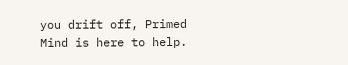you drift off, Primed Mind is here to help.